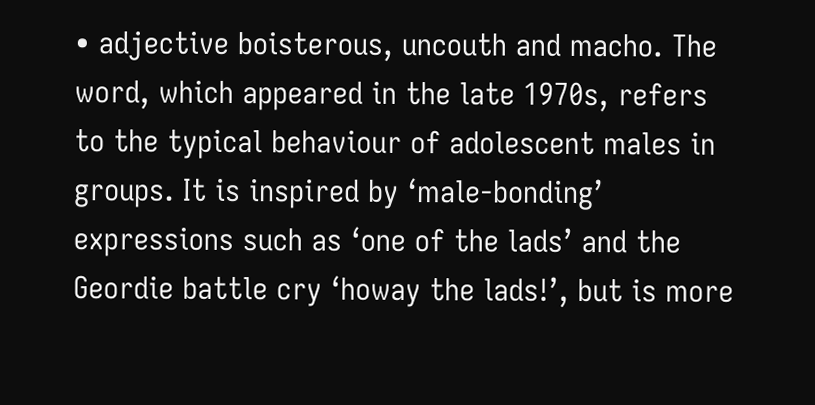• adjective boisterous, uncouth and macho. The word, which appeared in the late 1970s, refers to the typical behaviour of adolescent males in groups. It is inspired by ‘male-bonding’ expressions such as ‘one of the lads’ and the Geordie battle cry ‘howay the lads!’, but is more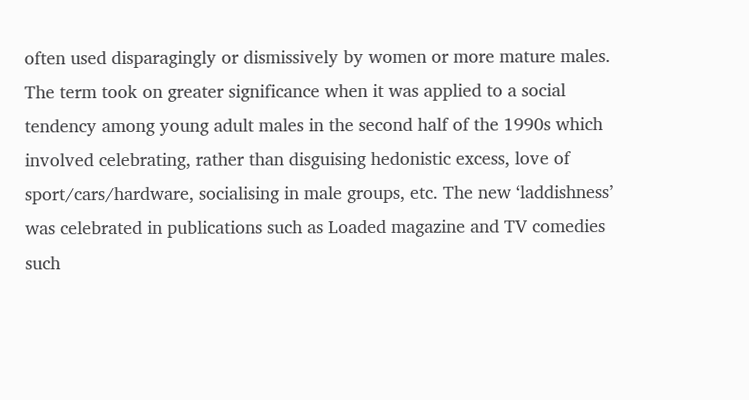often used disparagingly or dismissively by women or more mature males. The term took on greater significance when it was applied to a social tendency among young adult males in the second half of the 1990s which involved celebrating, rather than disguising hedonistic excess, love of sport/cars/hardware, socialising in male groups, etc. The new ‘laddishness’ was celebrated in publications such as Loaded magazine and TV comedies such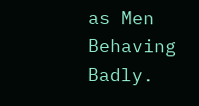as Men Behaving Badly.